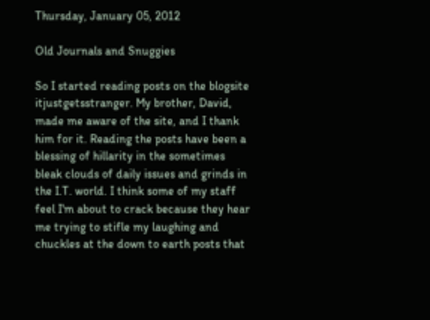Thursday, January 05, 2012

Old Journals and Snuggies

So I started reading posts on the blogsite itjustgetsstranger. My brother, David, made me aware of the site, and I thank him for it. Reading the posts have been a blessing of hillarity in the sometimes bleak clouds of daily issues and grinds in the I.T. world. I think some of my staff feel I'm about to crack because they hear me trying to stifle my laughing and chuckles at the down to earth posts that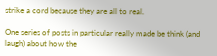strike a cord because they are all to real.

One series of posts in particular really made be think (and laugh) about how the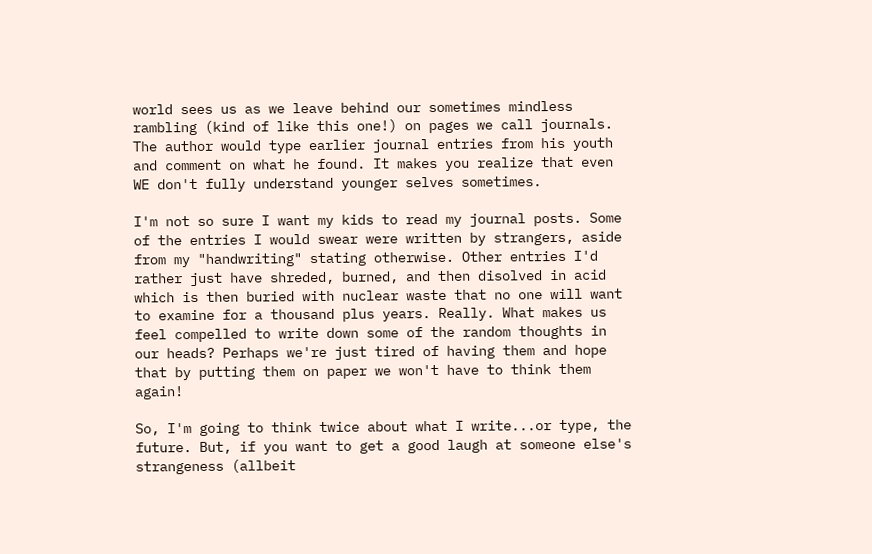world sees us as we leave behind our sometimes mindless rambling (kind of like this one!) on pages we call journals. The author would type earlier journal entries from his youth and comment on what he found. It makes you realize that even WE don't fully understand younger selves sometimes.

I'm not so sure I want my kids to read my journal posts. Some of the entries I would swear were written by strangers, aside from my "handwriting" stating otherwise. Other entries I'd rather just have shreded, burned, and then disolved in acid which is then buried with nuclear waste that no one will want to examine for a thousand plus years. Really. What makes us feel compelled to write down some of the random thoughts in our heads? Perhaps we're just tired of having them and hope that by putting them on paper we won't have to think them again!

So, I'm going to think twice about what I write...or type, the future. But, if you want to get a good laugh at someone else's strangeness (allbeit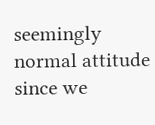seemingly normal attitude since we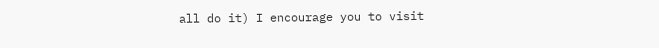all do it) I encourage you to visit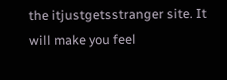the itjustgetsstranger site. It will make you feel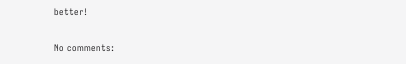better!

No comments: